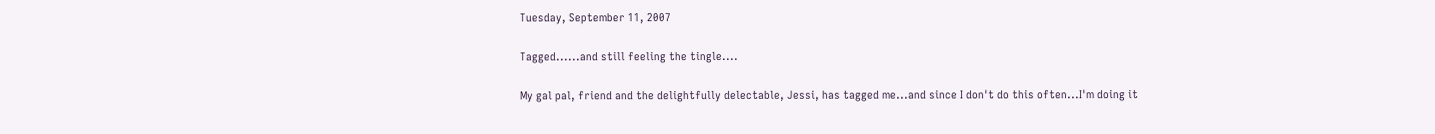Tuesday, September 11, 2007

Tagged......and still feeling the tingle....

My gal pal, friend and the delightfully delectable, Jessi, has tagged me...and since I don't do this often...I'm doing it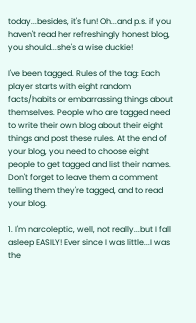today...besides, it's fun! Oh...and p.s. if you haven't read her refreshingly honest blog, you should...she's a wise duckie!

I've been tagged. Rules of the tag: Each player starts with eight random facts/habits or embarrassing things about themselves. People who are tagged need to write their own blog about their eight things and post these rules. At the end of your blog, you need to choose eight people to get tagged and list their names. Don't forget to leave them a comment telling them they're tagged, and to read your blog.

1. I'm narcoleptic, well, not really...but I fall asleep EASILY! Ever since I was little...I was the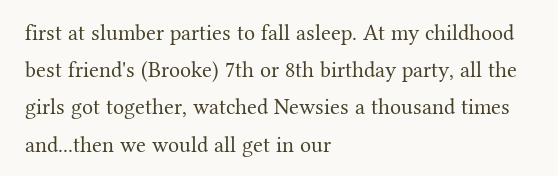first at slumber parties to fall asleep. At my childhood best friend's (Brooke) 7th or 8th birthday party, all the girls got together, watched Newsies a thousand times and...then we would all get in our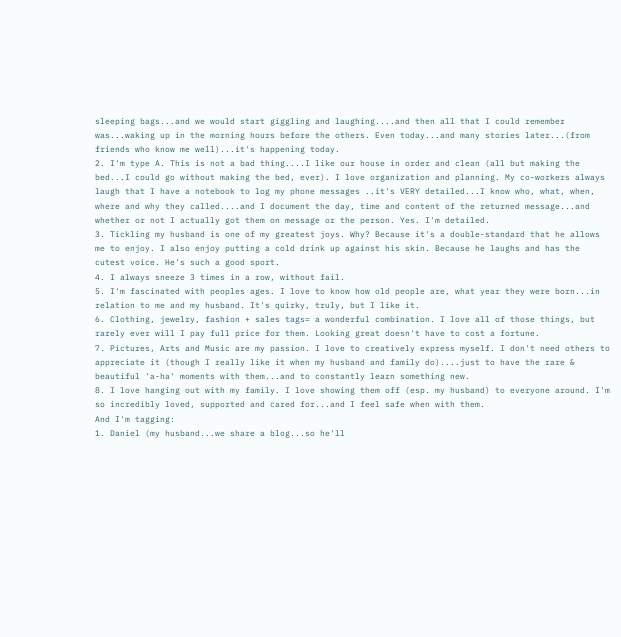sleeping bags...and we would start giggling and laughing....and then all that I could remember was...waking up in the morning hours before the others. Even today...and many stories later...(from friends who know me well)...it's happening today.
2. I'm type A. This is not a bad thing....I like our house in order and clean (all but making the bed...I could go without making the bed, ever). I love organization and planning. My co-workers always laugh that I have a notebook to log my phone messages ..it's VERY detailed...I know who, what, when, where and why they called....and I document the day, time and content of the returned message...and whether or not I actually got them on message or the person. Yes. I'm detailed.
3. Tickling my husband is one of my greatest joys. Why? Because it's a double-standard that he allows me to enjoy. I also enjoy putting a cold drink up against his skin. Because he laughs and has the cutest voice. He's such a good sport.
4. I always sneeze 3 times in a row, without fail.
5. I'm fascinated with peoples ages. I love to know how old people are, what year they were born...in relation to me and my husband. It's quirky, truly, but I like it.
6. Clothing, jewelry, fashion + sales tags= a wonderful combination. I love all of those things, but rarely ever will I pay full price for them. Looking great doesn't have to cost a fortune.
7. Pictures, Arts and Music are my passion. I love to creatively express myself. I don't need others to appreciate it (though I really like it when my husband and family do)....just to have the rare & beautiful 'a-ha' moments with them...and to constantly learn something new.
8. I love hanging out with my family. I love showing them off (esp. my husband) to everyone around. I'm so incredibly loved, supported and cared for...and I feel safe when with them.
And I'm tagging:
1. Daniel (my husband...we share a blog...so he'll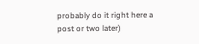probably do it right here a post or two later)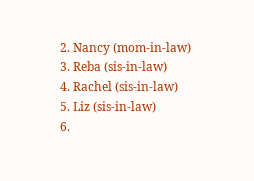2. Nancy (mom-in-law)
3. Reba (sis-in-law)
4. Rachel (sis-in-law)
5. Liz (sis-in-law)
6.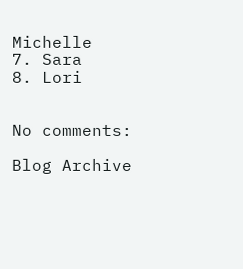Michelle
7. Sara
8. Lori


No comments:

Blog Archive